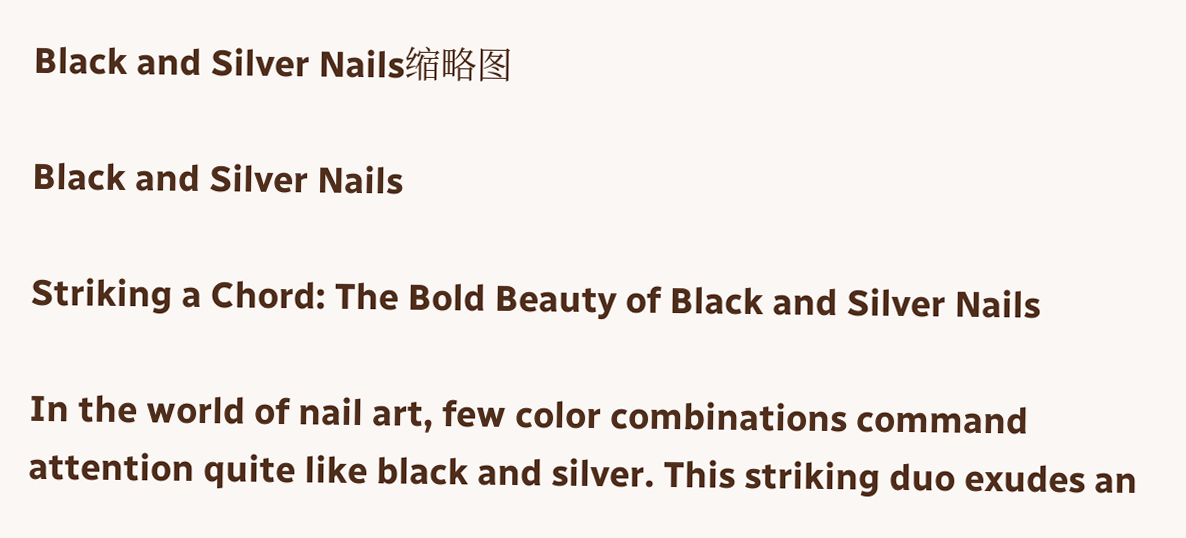Black and Silver Nails缩略图

Black and Silver Nails

Striking a Chord: The Bold Beauty of Black and Silver Nails

In the world of nail art, few color combinations command attention quite like black and silver. This striking duo exudes an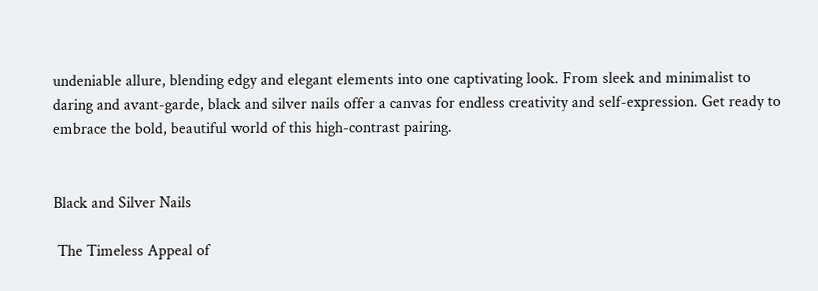undeniable allure, blending edgy and elegant elements into one captivating look. From sleek and minimalist to daring and avant-garde, black and silver nails offer a canvas for endless creativity and self-expression. Get ready to embrace the bold, beautiful world of this high-contrast pairing.


Black and Silver Nails

 The Timeless Appeal of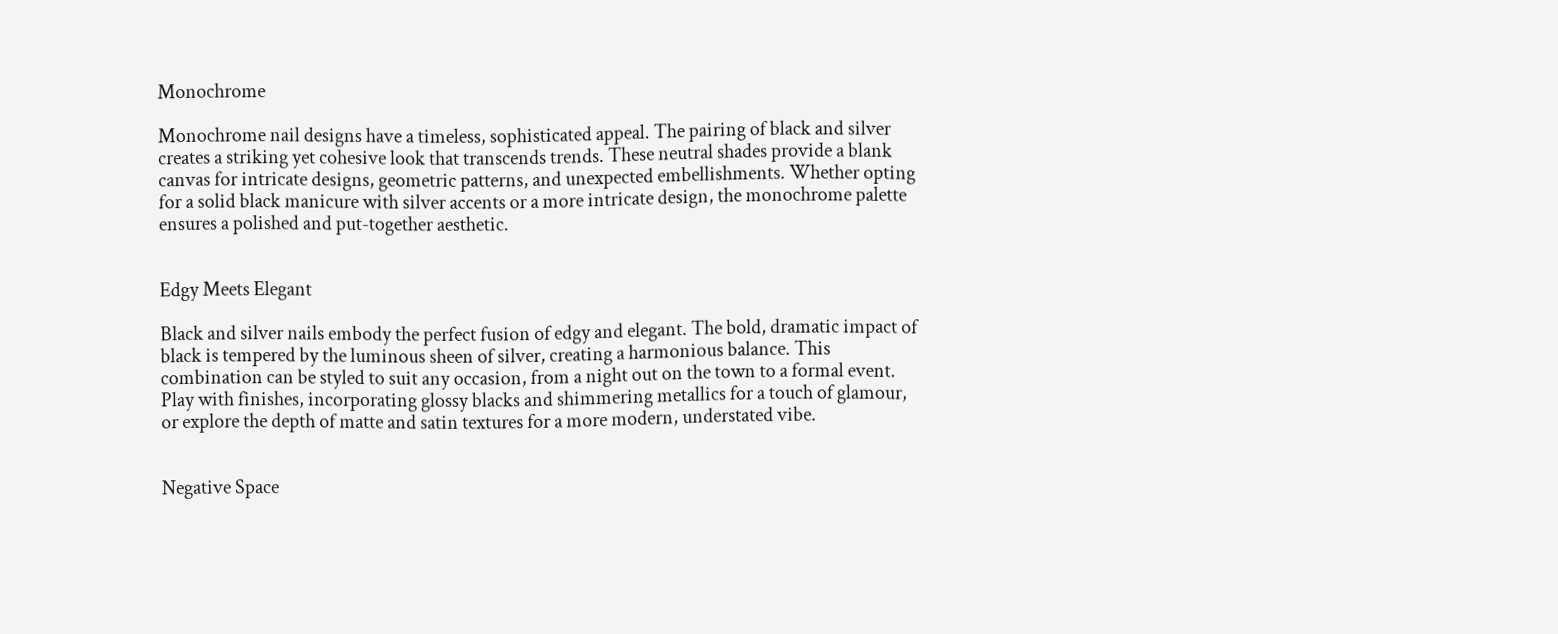Monochrome

Monochrome nail designs have a timeless, sophisticated appeal. The pairing of black and silver creates a striking yet cohesive look that transcends trends. These neutral shades provide a blank canvas for intricate designs, geometric patterns, and unexpected embellishments. Whether opting for a solid black manicure with silver accents or a more intricate design, the monochrome palette ensures a polished and put-together aesthetic.


Edgy Meets Elegant

Black and silver nails embody the perfect fusion of edgy and elegant. The bold, dramatic impact of black is tempered by the luminous sheen of silver, creating a harmonious balance. This combination can be styled to suit any occasion, from a night out on the town to a formal event. Play with finishes, incorporating glossy blacks and shimmering metallics for a touch of glamour, or explore the depth of matte and satin textures for a more modern, understated vibe.


Negative Space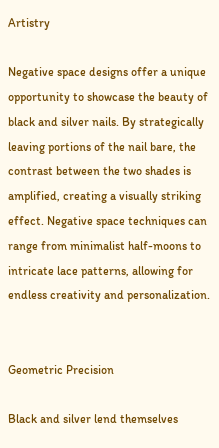Artistry

Negative space designs offer a unique opportunity to showcase the beauty of black and silver nails. By strategically leaving portions of the nail bare, the contrast between the two shades is amplified, creating a visually striking effect. Negative space techniques can range from minimalist half-moons to intricate lace patterns, allowing for endless creativity and personalization.


Geometric Precision

Black and silver lend themselves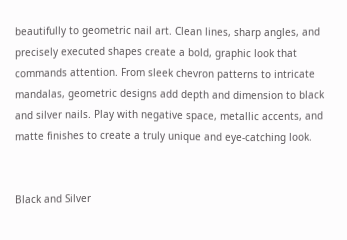beautifully to geometric nail art. Clean lines, sharp angles, and precisely executed shapes create a bold, graphic look that commands attention. From sleek chevron patterns to intricate mandalas, geometric designs add depth and dimension to black and silver nails. Play with negative space, metallic accents, and matte finishes to create a truly unique and eye-catching look.


Black and Silver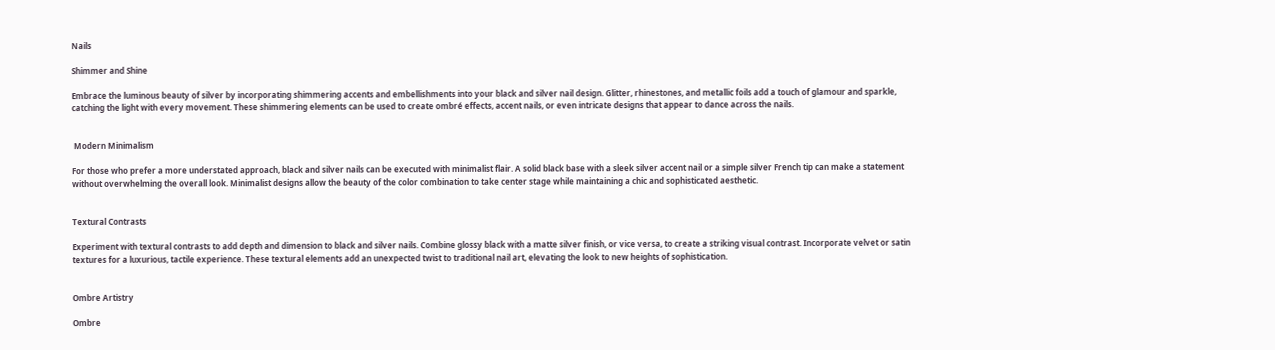Nails

Shimmer and Shine

Embrace the luminous beauty of silver by incorporating shimmering accents and embellishments into your black and silver nail design. Glitter, rhinestones, and metallic foils add a touch of glamour and sparkle, catching the light with every movement. These shimmering elements can be used to create ombré effects, accent nails, or even intricate designs that appear to dance across the nails.


 Modern Minimalism

For those who prefer a more understated approach, black and silver nails can be executed with minimalist flair. A solid black base with a sleek silver accent nail or a simple silver French tip can make a statement without overwhelming the overall look. Minimalist designs allow the beauty of the color combination to take center stage while maintaining a chic and sophisticated aesthetic.


Textural Contrasts

Experiment with textural contrasts to add depth and dimension to black and silver nails. Combine glossy black with a matte silver finish, or vice versa, to create a striking visual contrast. Incorporate velvet or satin textures for a luxurious, tactile experience. These textural elements add an unexpected twist to traditional nail art, elevating the look to new heights of sophistication.


Ombre Artistry

Ombre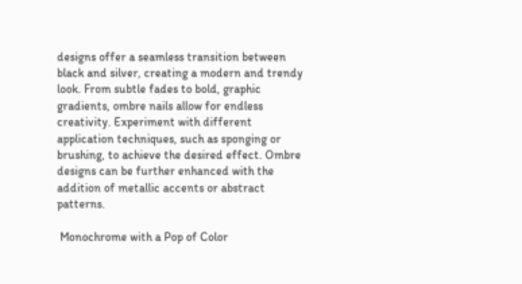designs offer a seamless transition between black and silver, creating a modern and trendy look. From subtle fades to bold, graphic gradients, ombre nails allow for endless creativity. Experiment with different application techniques, such as sponging or brushing, to achieve the desired effect. Ombre designs can be further enhanced with the addition of metallic accents or abstract patterns.

 Monochrome with a Pop of Color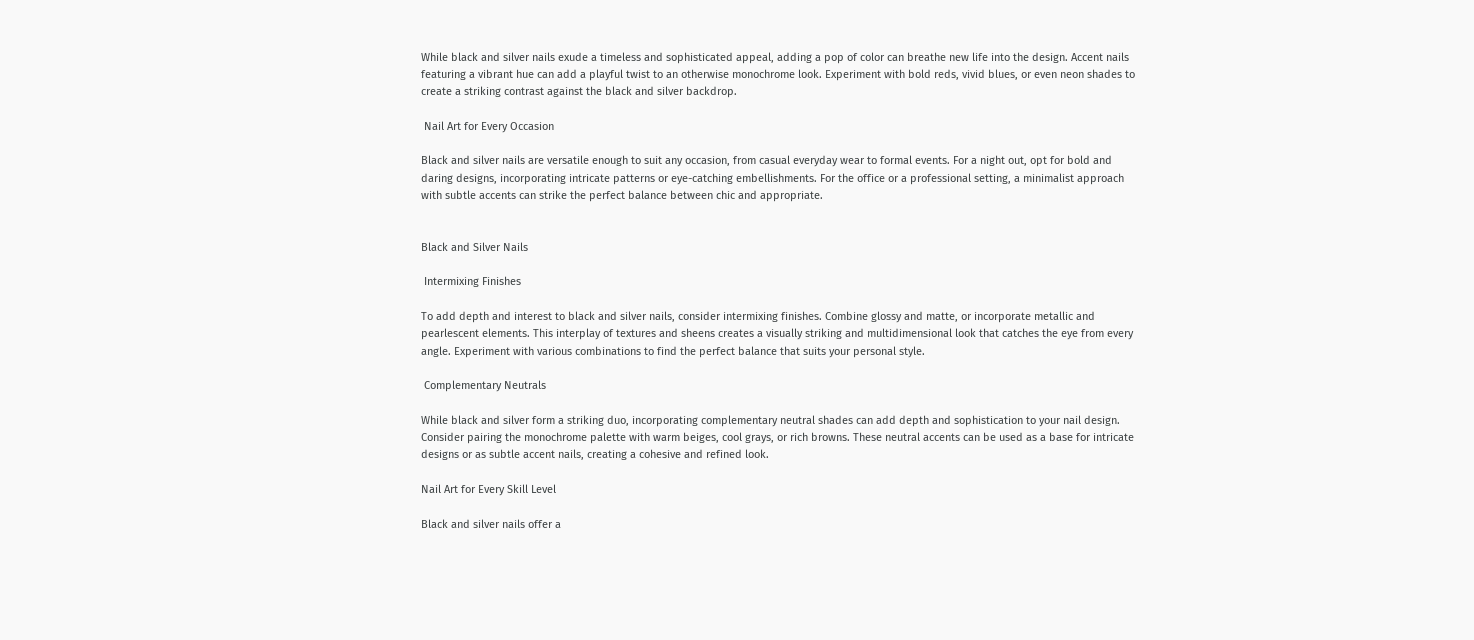While black and silver nails exude a timeless and sophisticated appeal, adding a pop of color can breathe new life into the design. Accent nails featuring a vibrant hue can add a playful twist to an otherwise monochrome look. Experiment with bold reds, vivid blues, or even neon shades to create a striking contrast against the black and silver backdrop.

 Nail Art for Every Occasion

Black and silver nails are versatile enough to suit any occasion, from casual everyday wear to formal events. For a night out, opt for bold and daring designs, incorporating intricate patterns or eye-catching embellishments. For the office or a professional setting, a minimalist approach with subtle accents can strike the perfect balance between chic and appropriate.


Black and Silver Nails

 Intermixing Finishes

To add depth and interest to black and silver nails, consider intermixing finishes. Combine glossy and matte, or incorporate metallic and pearlescent elements. This interplay of textures and sheens creates a visually striking and multidimensional look that catches the eye from every angle. Experiment with various combinations to find the perfect balance that suits your personal style.

 Complementary Neutrals

While black and silver form a striking duo, incorporating complementary neutral shades can add depth and sophistication to your nail design. Consider pairing the monochrome palette with warm beiges, cool grays, or rich browns. These neutral accents can be used as a base for intricate designs or as subtle accent nails, creating a cohesive and refined look.

Nail Art for Every Skill Level

Black and silver nails offer a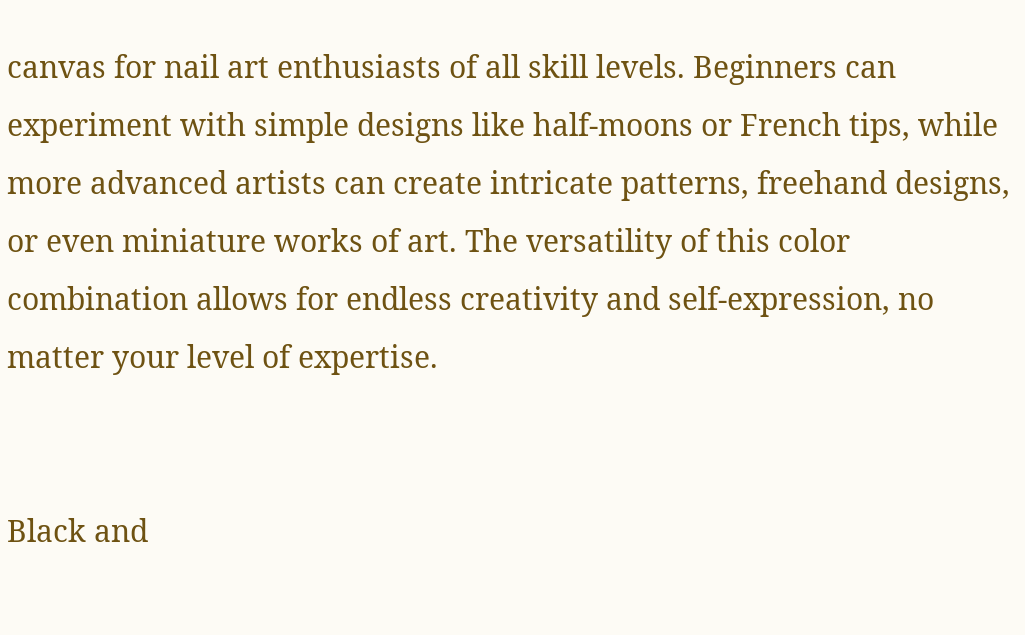canvas for nail art enthusiasts of all skill levels. Beginners can experiment with simple designs like half-moons or French tips, while more advanced artists can create intricate patterns, freehand designs, or even miniature works of art. The versatility of this color combination allows for endless creativity and self-expression, no matter your level of expertise.


Black and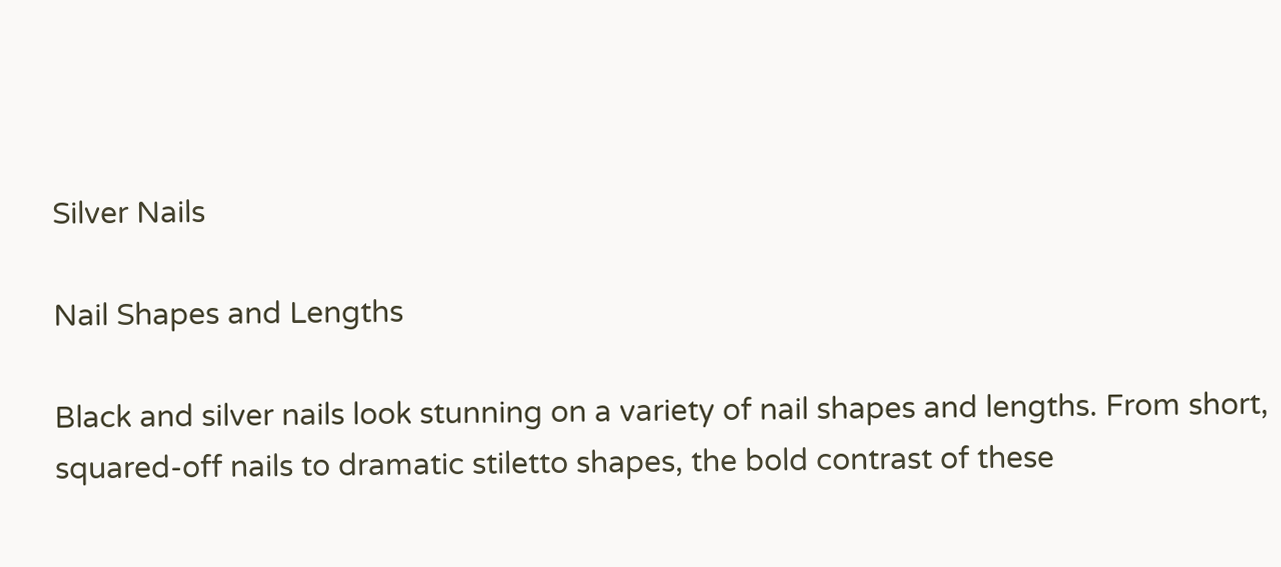Silver Nails

Nail Shapes and Lengths

Black and silver nails look stunning on a variety of nail shapes and lengths. From short, squared-off nails to dramatic stiletto shapes, the bold contrast of these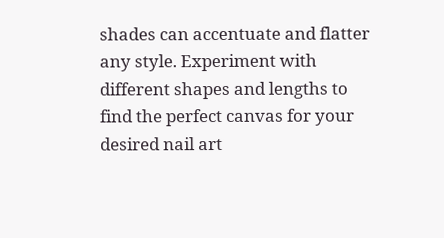shades can accentuate and flatter any style. Experiment with different shapes and lengths to find the perfect canvas for your desired nail art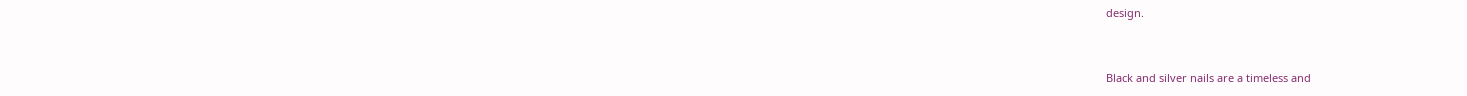design.


Black and silver nails are a timeless and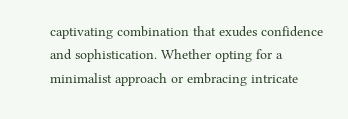captivating combination that exudes confidence and sophistication. Whether opting for a minimalist approach or embracing intricate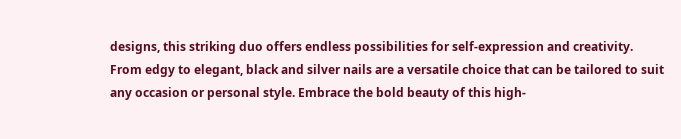designs, this striking duo offers endless possibilities for self-expression and creativity. From edgy to elegant, black and silver nails are a versatile choice that can be tailored to suit any occasion or personal style. Embrace the bold beauty of this high-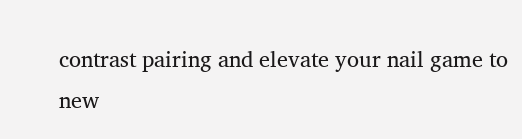contrast pairing and elevate your nail game to new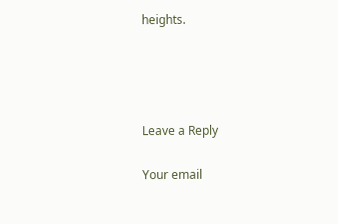heights.




Leave a Reply

Your email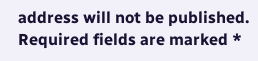address will not be published. Required fields are marked *